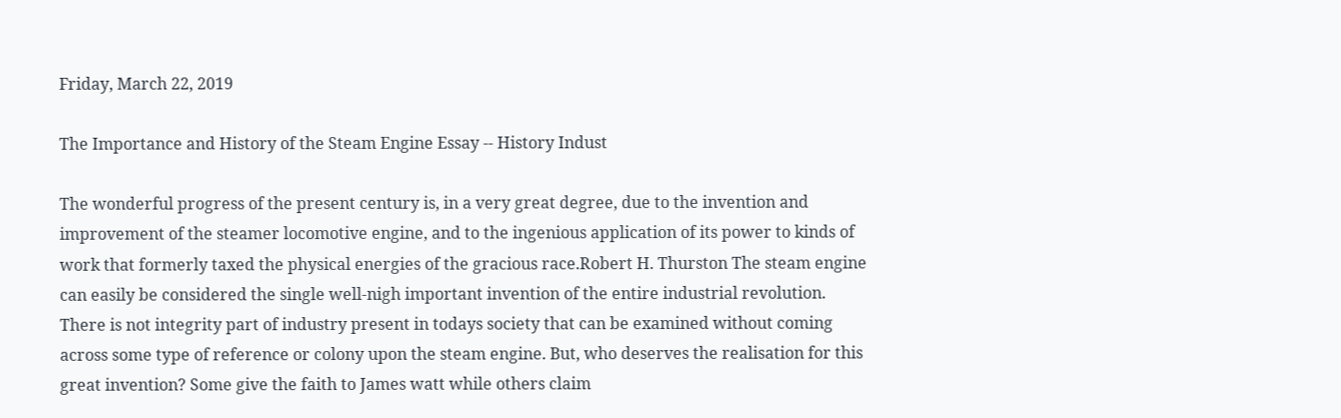Friday, March 22, 2019

The Importance and History of the Steam Engine Essay -- History Indust

The wonderful progress of the present century is, in a very great degree, due to the invention and improvement of the steamer locomotive engine, and to the ingenious application of its power to kinds of work that formerly taxed the physical energies of the gracious race.Robert H. Thurston The steam engine can easily be considered the single well-nigh important invention of the entire industrial revolution. There is not integrity part of industry present in todays society that can be examined without coming across some type of reference or colony upon the steam engine. But, who deserves the realisation for this great invention? Some give the faith to James watt while others claim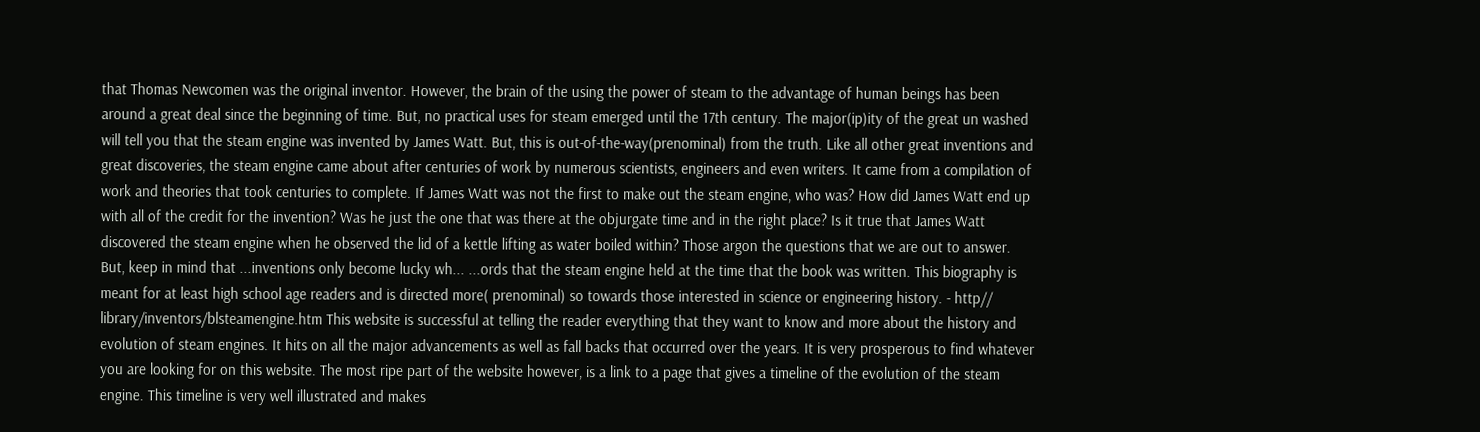that Thomas Newcomen was the original inventor. However, the brain of the using the power of steam to the advantage of human beings has been around a great deal since the beginning of time. But, no practical uses for steam emerged until the 17th century. The major(ip)ity of the great un washed will tell you that the steam engine was invented by James Watt. But, this is out-of-the-way(prenominal) from the truth. Like all other great inventions and great discoveries, the steam engine came about after centuries of work by numerous scientists, engineers and even writers. It came from a compilation of work and theories that took centuries to complete. If James Watt was not the first to make out the steam engine, who was? How did James Watt end up with all of the credit for the invention? Was he just the one that was there at the objurgate time and in the right place? Is it true that James Watt discovered the steam engine when he observed the lid of a kettle lifting as water boiled within? Those argon the questions that we are out to answer. But, keep in mind that ...inventions only become lucky wh... ...ords that the steam engine held at the time that the book was written. This biography is meant for at least high school age readers and is directed more( prenominal) so towards those interested in science or engineering history. - http// library/inventors/blsteamengine.htm This website is successful at telling the reader everything that they want to know and more about the history and evolution of steam engines. It hits on all the major advancements as well as fall backs that occurred over the years. It is very prosperous to find whatever you are looking for on this website. The most ripe part of the website however, is a link to a page that gives a timeline of the evolution of the steam engine. This timeline is very well illustrated and makes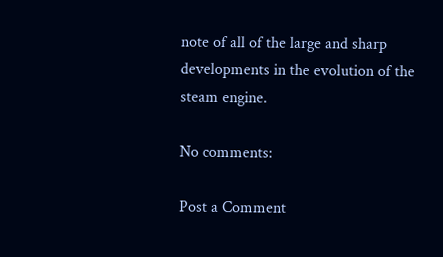note of all of the large and sharp developments in the evolution of the steam engine.

No comments:

Post a Comment